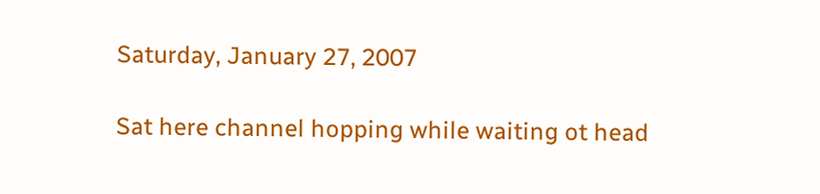Saturday, January 27, 2007

Sat here channel hopping while waiting ot head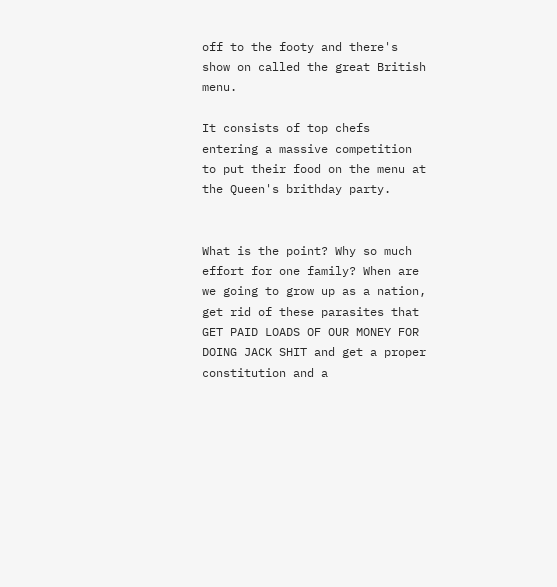off to the footy and there's show on called the great British menu.

It consists of top chefs entering a massive competition to put their food on the menu at the Queen's brithday party.


What is the point? Why so much effort for one family? When are we going to grow up as a nation, get rid of these parasites that GET PAID LOADS OF OUR MONEY FOR DOING JACK SHIT and get a proper constitution and a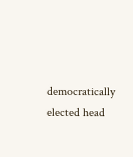democratically elected head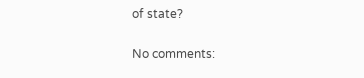of state?

No comments: